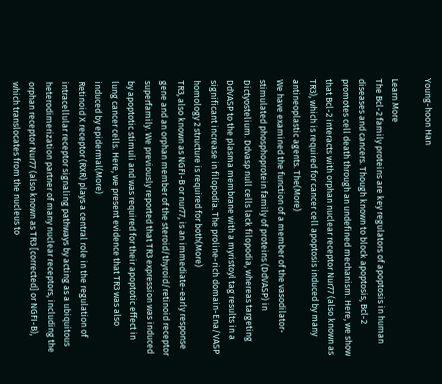Young-hoon Han

Learn More
The Bcl-2 family proteins are key regulators of apoptosis in human diseases and cancers. Though known to block apoptosis, Bcl-2 promotes cell death through an undefined mechanism. Here, we show that Bcl-2 interacts with orphan nuclear receptor Nur77 (also known as TR3), which is required for cancer cell apoptosis induced by many antineoplastic agents. The(More)
We have examined the function of a member of the vasodilator-stimulated phosphoprotein family of proteins (DdVASP) in Dictyostelium. Ddvasp null cells lack filopodia, whereas targeting DdVASP to the plasma membrane with a myristoyl tag results in a significant increase in filopodia. The proline-rich domain-Ena/VASP homology 2 structure is required for both(More)
TR3, also known as NGFI-B or nur77, is an immediate-early response gene and an orphan member of the steroid/thyroid/retinoid receptor superfamily. We previously reported that TR3 expression was induced by apoptotic stimuli and was required for their apoptotic effect in lung cancer cells. Here, we present evidence that TR3 was also induced by epidermal(More)
Retinoid X receptor (RXR) plays a central role in the regulation of intracellular receptor signaling pathways by acting as a ubiquitous heterodimerization partner of many nuclear receptors, including the orphan receptor Nur77 (also known as TR3 [corrected] or NGFI-B), which translocates from the nucleus to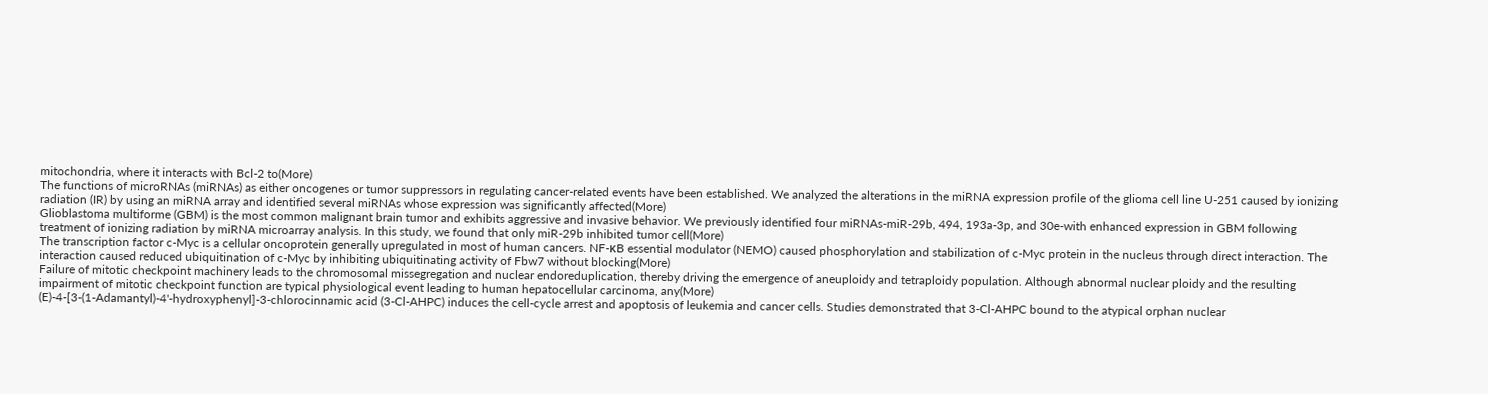mitochondria, where it interacts with Bcl-2 to(More)
The functions of microRNAs (miRNAs) as either oncogenes or tumor suppressors in regulating cancer-related events have been established. We analyzed the alterations in the miRNA expression profile of the glioma cell line U-251 caused by ionizing radiation (IR) by using an miRNA array and identified several miRNAs whose expression was significantly affected(More)
Glioblastoma multiforme (GBM) is the most common malignant brain tumor and exhibits aggressive and invasive behavior. We previously identified four miRNAs-miR-29b, 494, 193a-3p, and 30e-with enhanced expression in GBM following treatment of ionizing radiation by miRNA microarray analysis. In this study, we found that only miR-29b inhibited tumor cell(More)
The transcription factor c-Myc is a cellular oncoprotein generally upregulated in most of human cancers. NF-κB essential modulator (NEMO) caused phosphorylation and stabilization of c-Myc protein in the nucleus through direct interaction. The interaction caused reduced ubiquitination of c-Myc by inhibiting ubiquitinating activity of Fbw7 without blocking(More)
Failure of mitotic checkpoint machinery leads to the chromosomal missegregation and nuclear endoreduplication, thereby driving the emergence of aneuploidy and tetraploidy population. Although abnormal nuclear ploidy and the resulting impairment of mitotic checkpoint function are typical physiological event leading to human hepatocellular carcinoma, any(More)
(E)-4-[3-(1-Adamantyl)-4'-hydroxyphenyl]-3-chlorocinnamic acid (3-Cl-AHPC) induces the cell-cycle arrest and apoptosis of leukemia and cancer cells. Studies demonstrated that 3-Cl-AHPC bound to the atypical orphan nuclear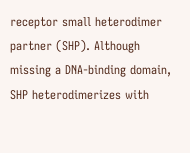receptor small heterodimer partner (SHP). Although missing a DNA-binding domain, SHP heterodimerizes with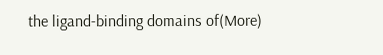the ligand-binding domains of(More)